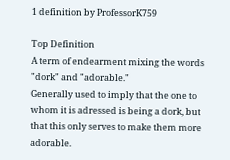1 definition by ProfessorK759

Top Definition
A term of endearment mixing the words "dork" and "adorable."
Generally used to imply that the one to whom it is adressed is being a dork, but that this only serves to make them more adorable.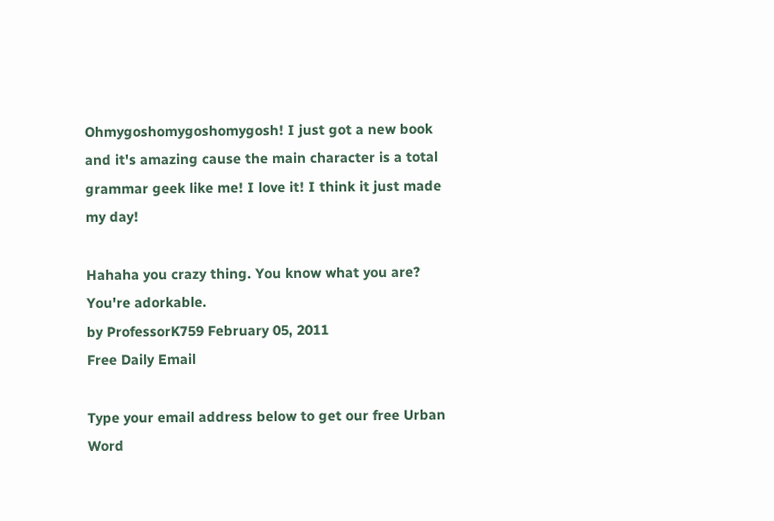Ohmygoshomygoshomygosh! I just got a new book and it's amazing cause the main character is a total grammar geek like me! I love it! I think it just made my day!

Hahaha you crazy thing. You know what you are? You're adorkable.
by ProfessorK759 February 05, 2011
Free Daily Email

Type your email address below to get our free Urban Word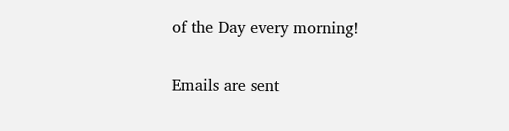of the Day every morning!

Emails are sent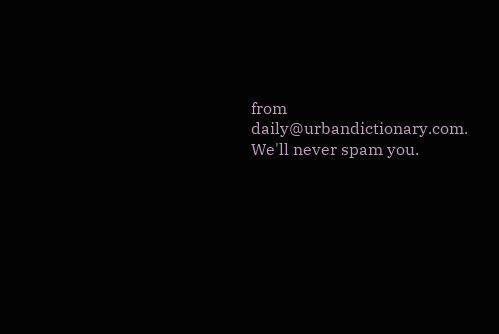from daily@urbandictionary.com. We'll never spam you.